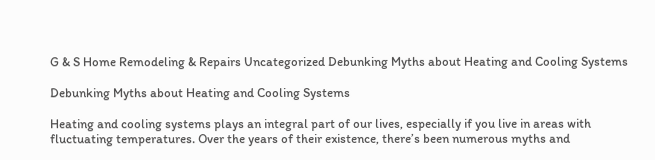G & S Home Remodeling & Repairs Uncategorized Debunking Myths about Heating and Cooling Systems

Debunking Myths about Heating and Cooling Systems

Heating and cooling systems plays an integral part of our lives, especially if you live in areas with fluctuating temperatures. Over the years of their existence, there’s been numerous myths and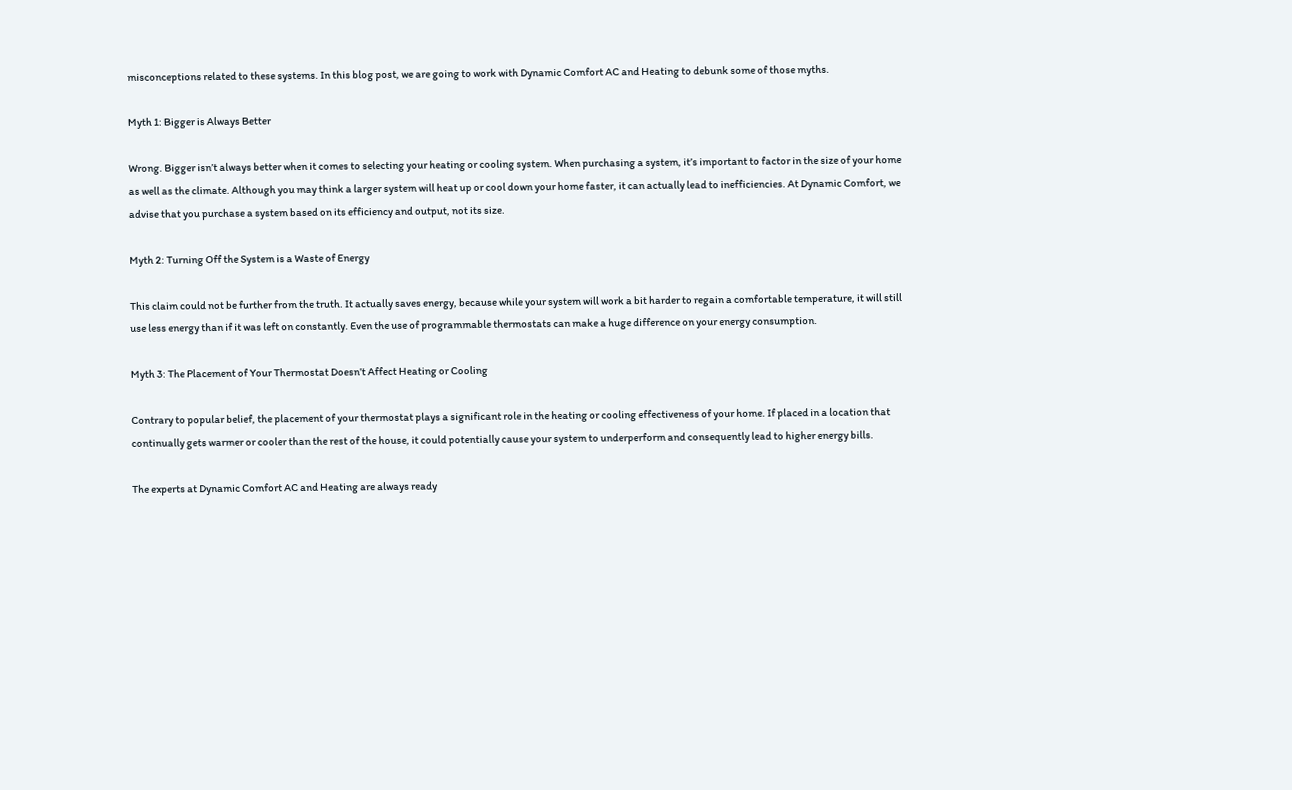misconceptions related to these systems. In this blog post, we are going to work with Dynamic Comfort AC and Heating to debunk some of those myths.

Myth 1: Bigger is Always Better

Wrong. Bigger isn’t always better when it comes to selecting your heating or cooling system. When purchasing a system, it’s important to factor in the size of your home as well as the climate. Although you may think a larger system will heat up or cool down your home faster, it can actually lead to inefficiencies. At Dynamic Comfort, we advise that you purchase a system based on its efficiency and output, not its size.

Myth 2: Turning Off the System is a Waste of Energy

This claim could not be further from the truth. It actually saves energy, because while your system will work a bit harder to regain a comfortable temperature, it will still use less energy than if it was left on constantly. Even the use of programmable thermostats can make a huge difference on your energy consumption.

Myth 3: The Placement of Your Thermostat Doesn’t Affect Heating or Cooling

Contrary to popular belief, the placement of your thermostat plays a significant role in the heating or cooling effectiveness of your home. If placed in a location that continually gets warmer or cooler than the rest of the house, it could potentially cause your system to underperform and consequently lead to higher energy bills.

The experts at Dynamic Comfort AC and Heating are always ready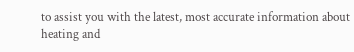to assist you with the latest, most accurate information about heating and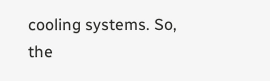cooling systems. So, the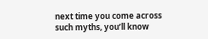next time you come across such myths, you’ll know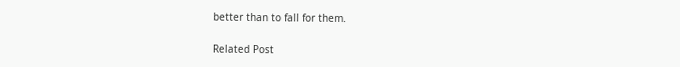better than to fall for them.

Related Post